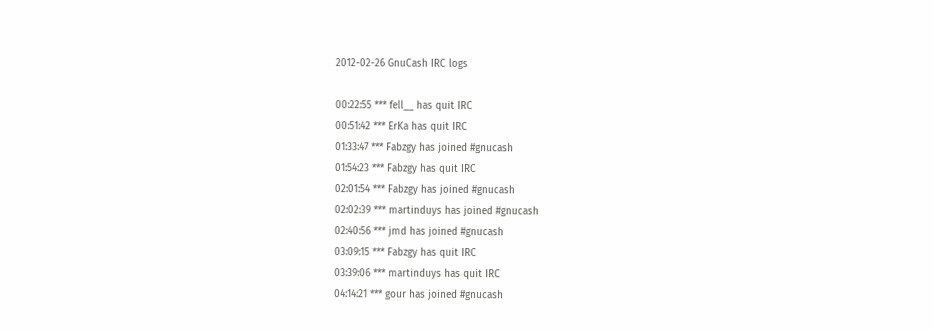2012-02-26 GnuCash IRC logs

00:22:55 *** fell__ has quit IRC
00:51:42 *** ErKa has quit IRC
01:33:47 *** Fabzgy has joined #gnucash
01:54:23 *** Fabzgy has quit IRC
02:01:54 *** Fabzgy has joined #gnucash
02:02:39 *** martinduys has joined #gnucash
02:40:56 *** jmd has joined #gnucash
03:09:15 *** Fabzgy has quit IRC
03:39:06 *** martinduys has quit IRC
04:14:21 *** gour has joined #gnucash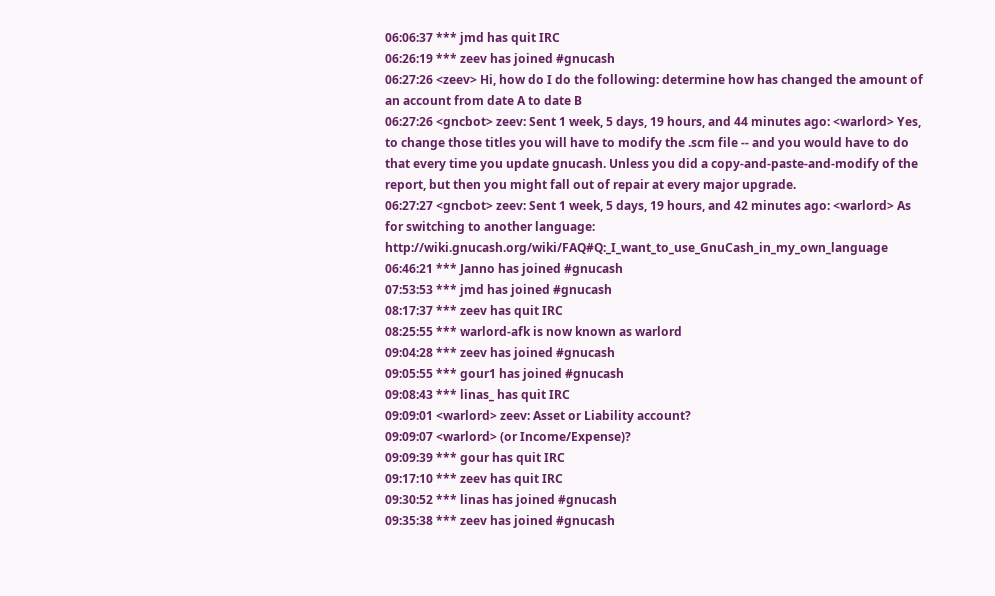06:06:37 *** jmd has quit IRC
06:26:19 *** zeev has joined #gnucash
06:27:26 <zeev> Hi, how do I do the following: determine how has changed the amount of an account from date A to date B
06:27:26 <gncbot> zeev: Sent 1 week, 5 days, 19 hours, and 44 minutes ago: <warlord> Yes, to change those titles you will have to modify the .scm file -- and you would have to do that every time you update gnucash. Unless you did a copy-and-paste-and-modify of the report, but then you might fall out of repair at every major upgrade.
06:27:27 <gncbot> zeev: Sent 1 week, 5 days, 19 hours, and 42 minutes ago: <warlord> As for switching to another language: http://wiki.gnucash.org/wiki/FAQ#Q:_I_want_to_use_GnuCash_in_my_own_language
06:46:21 *** Janno has joined #gnucash
07:53:53 *** jmd has joined #gnucash
08:17:37 *** zeev has quit IRC
08:25:55 *** warlord-afk is now known as warlord
09:04:28 *** zeev has joined #gnucash
09:05:55 *** gour1 has joined #gnucash
09:08:43 *** linas_ has quit IRC
09:09:01 <warlord> zeev: Asset or Liability account?
09:09:07 <warlord> (or Income/Expense)?
09:09:39 *** gour has quit IRC
09:17:10 *** zeev has quit IRC
09:30:52 *** linas has joined #gnucash
09:35:38 *** zeev has joined #gnucash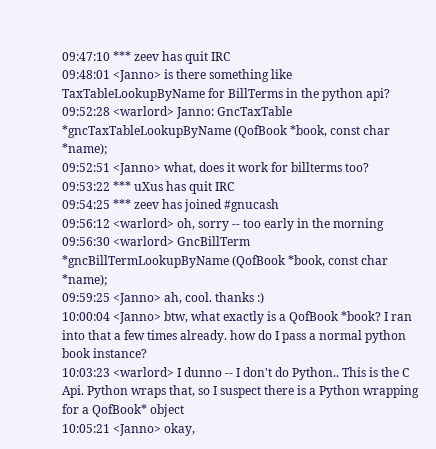09:47:10 *** zeev has quit IRC
09:48:01 <Janno> is there something like TaxTableLookupByName for BillTerms in the python api?
09:52:28 <warlord> Janno: GncTaxTable *gncTaxTableLookupByName (QofBook *book, const char *name);
09:52:51 <Janno> what, does it work for billterms too?
09:53:22 *** uXus has quit IRC
09:54:25 *** zeev has joined #gnucash
09:56:12 <warlord> oh, sorry -- too early in the morning
09:56:30 <warlord> GncBillTerm *gncBillTermLookupByName (QofBook *book, const char *name);
09:59:25 <Janno> ah, cool. thanks :)
10:00:04 <Janno> btw, what exactly is a QofBook *book? I ran into that a few times already. how do I pass a normal python book instance?
10:03:23 <warlord> I dunno -- I don't do Python.. This is the C Api. Python wraps that, so I suspect there is a Python wrapping for a QofBook* object
10:05:21 <Janno> okay,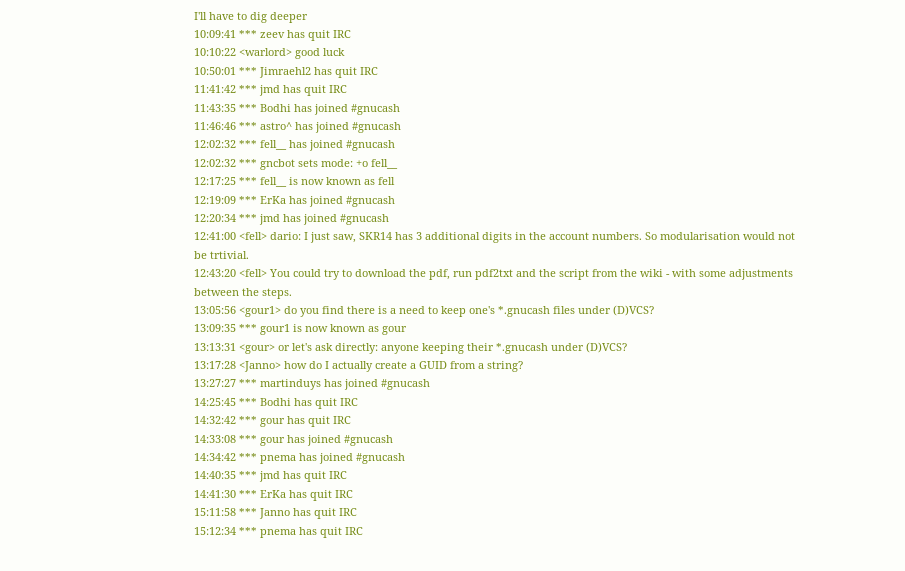I'll have to dig deeper
10:09:41 *** zeev has quit IRC
10:10:22 <warlord> good luck
10:50:01 *** Jimraehl2 has quit IRC
11:41:42 *** jmd has quit IRC
11:43:35 *** Bodhi has joined #gnucash
11:46:46 *** astro^ has joined #gnucash
12:02:32 *** fell__ has joined #gnucash
12:02:32 *** gncbot sets mode: +o fell__
12:17:25 *** fell__ is now known as fell
12:19:09 *** ErKa has joined #gnucash
12:20:34 *** jmd has joined #gnucash
12:41:00 <fell> dario: I just saw, SKR14 has 3 additional digits in the account numbers. So modularisation would not be trtivial.
12:43:20 <fell> You could try to download the pdf, run pdf2txt and the script from the wiki - with some adjustments between the steps.
13:05:56 <gour1> do you find there is a need to keep one's *.gnucash files under (D)VCS?
13:09:35 *** gour1 is now known as gour
13:13:31 <gour> or let's ask directly: anyone keeping their *.gnucash under (D)VCS?
13:17:28 <Janno> how do I actually create a GUID from a string?
13:27:27 *** martinduys has joined #gnucash
14:25:45 *** Bodhi has quit IRC
14:32:42 *** gour has quit IRC
14:33:08 *** gour has joined #gnucash
14:34:42 *** pnema has joined #gnucash
14:40:35 *** jmd has quit IRC
14:41:30 *** ErKa has quit IRC
15:11:58 *** Janno has quit IRC
15:12:34 *** pnema has quit IRC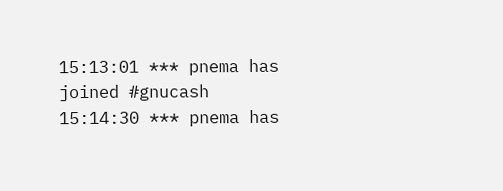15:13:01 *** pnema has joined #gnucash
15:14:30 *** pnema has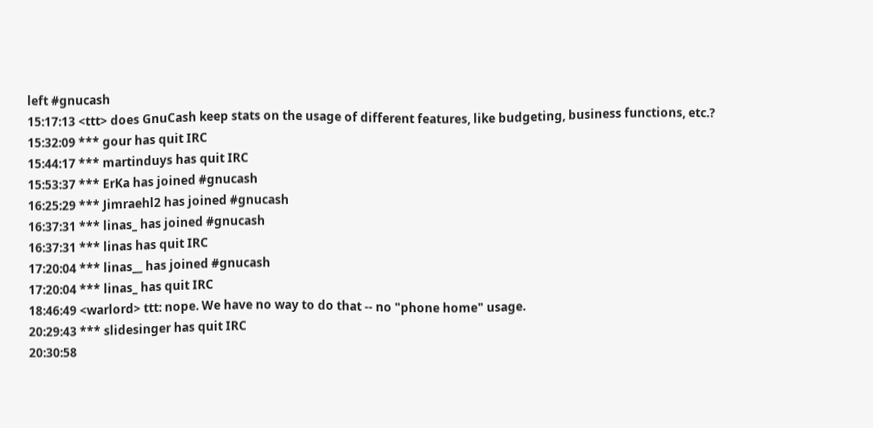left #gnucash
15:17:13 <ttt> does GnuCash keep stats on the usage of different features, like budgeting, business functions, etc.?
15:32:09 *** gour has quit IRC
15:44:17 *** martinduys has quit IRC
15:53:37 *** ErKa has joined #gnucash
16:25:29 *** Jimraehl2 has joined #gnucash
16:37:31 *** linas_ has joined #gnucash
16:37:31 *** linas has quit IRC
17:20:04 *** linas__ has joined #gnucash
17:20:04 *** linas_ has quit IRC
18:46:49 <warlord> ttt: nope. We have no way to do that -- no "phone home" usage.
20:29:43 *** slidesinger has quit IRC
20:30:58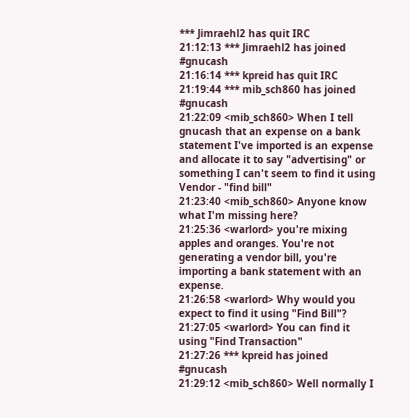*** Jimraehl2 has quit IRC
21:12:13 *** Jimraehl2 has joined #gnucash
21:16:14 *** kpreid has quit IRC
21:19:44 *** mib_sch860 has joined #gnucash
21:22:09 <mib_sch860> When I tell gnucash that an expense on a bank statement I've imported is an expense and allocate it to say "advertising" or something I can't seem to find it using Vendor - "find bill"
21:23:40 <mib_sch860> Anyone know what I'm missing here?
21:25:36 <warlord> you're mixing apples and oranges. You're not generating a vendor bill, you're importing a bank statement with an expense.
21:26:58 <warlord> Why would you expect to find it using "Find Bill"?
21:27:05 <warlord> You can find it using "Find Transaction"
21:27:26 *** kpreid has joined #gnucash
21:29:12 <mib_sch860> Well normally I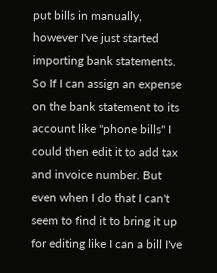put bills in manually, however I've just started importing bank statements. So If I can assign an expense on the bank statement to its account like "phone bills" I could then edit it to add tax and invoice number. But even when I do that I can't seem to find it to bring it up for editing like I can a bill I've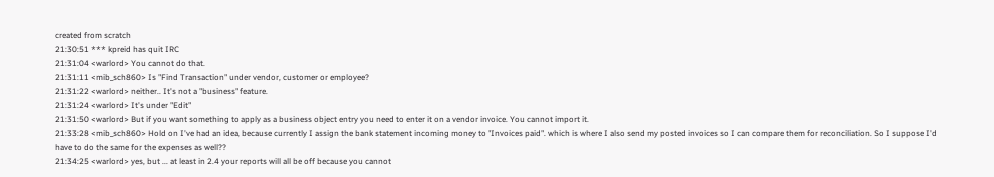created from scratch
21:30:51 *** kpreid has quit IRC
21:31:04 <warlord> You cannot do that.
21:31:11 <mib_sch860> Is "Find Transaction" under vendor, customer or employee?
21:31:22 <warlord> neither.. It's not a "business" feature.
21:31:24 <warlord> It's under "Edit"
21:31:50 <warlord> But if you want something to apply as a business object entry you need to enter it on a vendor invoice. You cannot import it.
21:33:28 <mib_sch860> Hold on I've had an idea, because currently I assign the bank statement incoming money to "Invoices paid". which is where I also send my posted invoices so I can compare them for reconciliation. So I suppose I'd have to do the same for the expenses as well??
21:34:25 <warlord> yes, but ... at least in 2.4 your reports will all be off because you cannot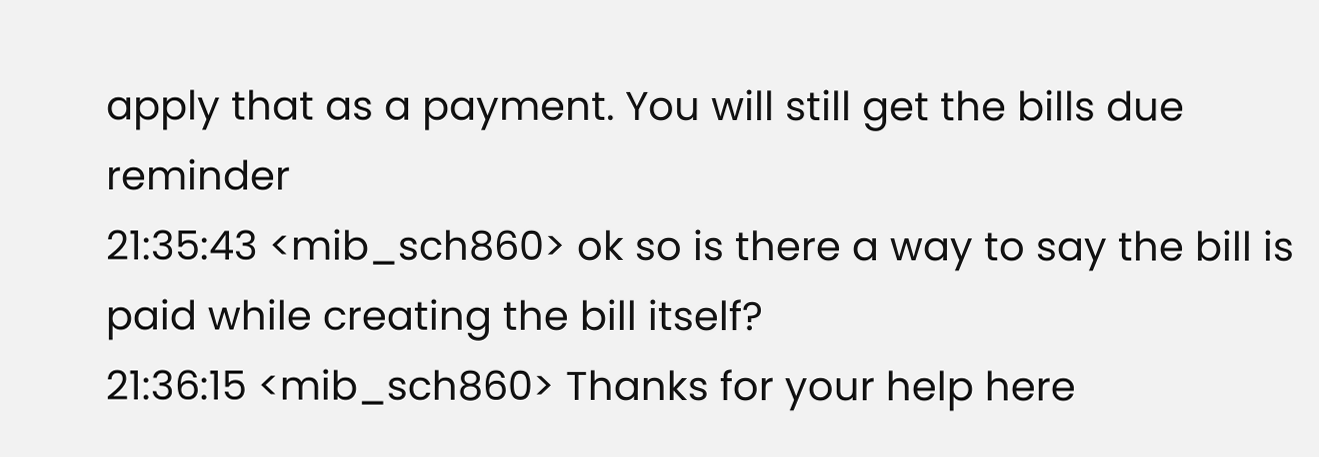apply that as a payment. You will still get the bills due reminder
21:35:43 <mib_sch860> ok so is there a way to say the bill is paid while creating the bill itself?
21:36:15 <mib_sch860> Thanks for your help here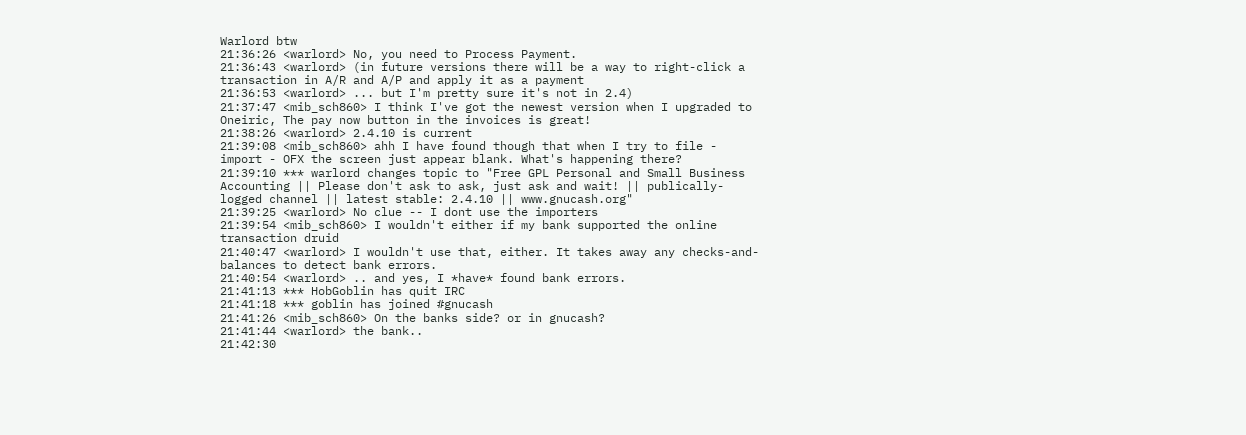Warlord btw
21:36:26 <warlord> No, you need to Process Payment.
21:36:43 <warlord> (in future versions there will be a way to right-click a transaction in A/R and A/P and apply it as a payment
21:36:53 <warlord> ... but I'm pretty sure it's not in 2.4)
21:37:47 <mib_sch860> I think I've got the newest version when I upgraded to Oneiric, The pay now button in the invoices is great!
21:38:26 <warlord> 2.4.10 is current
21:39:08 <mib_sch860> ahh I have found though that when I try to file - import - OFX the screen just appear blank. What's happening there?
21:39:10 *** warlord changes topic to "Free GPL Personal and Small Business Accounting || Please don't ask to ask, just ask and wait! || publically-logged channel || latest stable: 2.4.10 || www.gnucash.org"
21:39:25 <warlord> No clue -- I dont use the importers
21:39:54 <mib_sch860> I wouldn't either if my bank supported the online transaction druid
21:40:47 <warlord> I wouldn't use that, either. It takes away any checks-and-balances to detect bank errors.
21:40:54 <warlord> .. and yes, I *have* found bank errors.
21:41:13 *** HobGoblin has quit IRC
21:41:18 *** goblin has joined #gnucash
21:41:26 <mib_sch860> On the banks side? or in gnucash?
21:41:44 <warlord> the bank..
21:42:30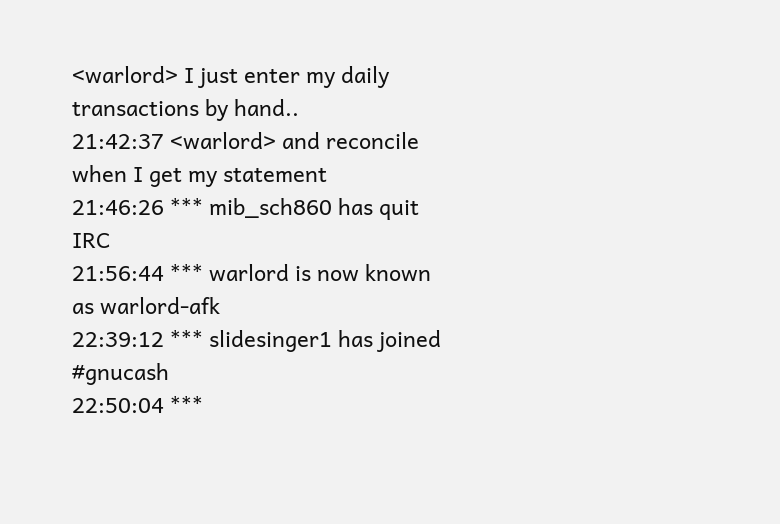<warlord> I just enter my daily transactions by hand..
21:42:37 <warlord> and reconcile when I get my statement
21:46:26 *** mib_sch860 has quit IRC
21:56:44 *** warlord is now known as warlord-afk
22:39:12 *** slidesinger1 has joined #gnucash
22:50:04 ***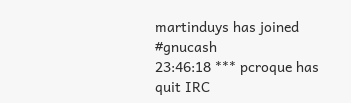martinduys has joined #gnucash
23:46:18 *** pcroque has quit IRC